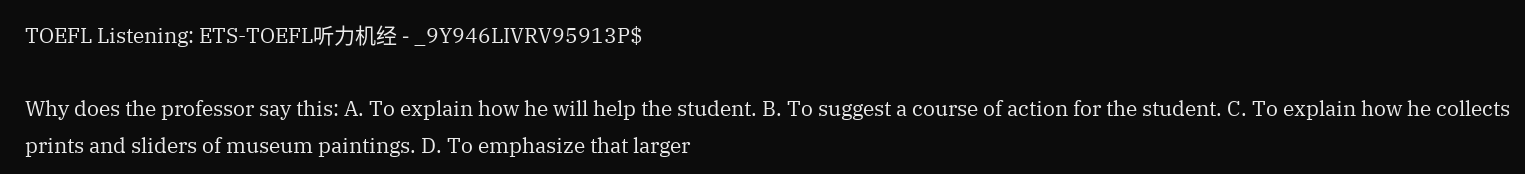TOEFL Listening: ETS-TOEFL听力机经 - _9Y946LIVRV95913P$

Why does the professor say this: A. To explain how he will help the student. B. To suggest a course of action for the student. C. To explain how he collects prints and sliders of museum paintings. D. To emphasize that larger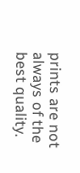prints are not always of the best quality.